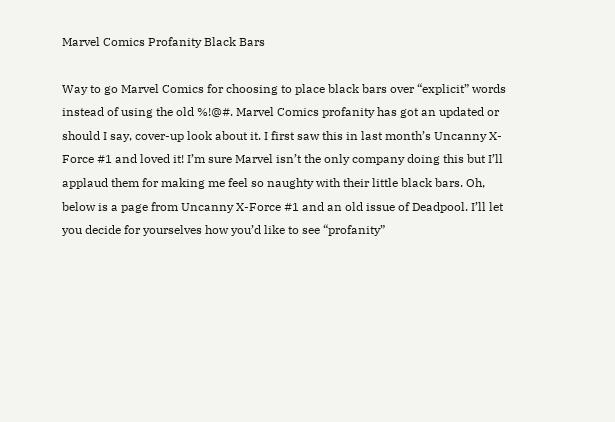Marvel Comics Profanity Black Bars

Way to go Marvel Comics for choosing to place black bars over “explicit” words instead of using the old %!@#. Marvel Comics profanity has got an updated or should I say, cover-up look about it. I first saw this in last month’s Uncanny X-Force #1 and loved it! I’m sure Marvel isn’t the only company doing this but I’ll applaud them for making me feel so naughty with their little black bars. Oh, below is a page from Uncanny X-Force #1 and an old issue of Deadpool. I’ll let you decide for yourselves how you’d like to see “profanity”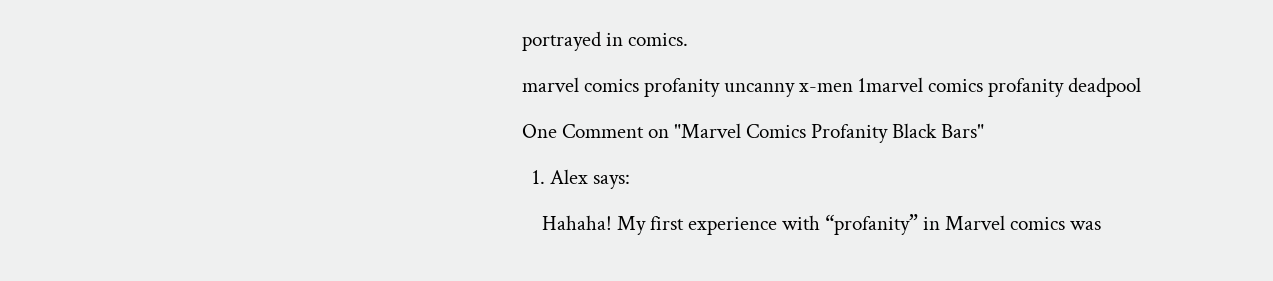portrayed in comics.

marvel comics profanity uncanny x-men 1marvel comics profanity deadpool

One Comment on "Marvel Comics Profanity Black Bars"

  1. Alex says:

    Hahaha! My first experience with “profanity” in Marvel comics was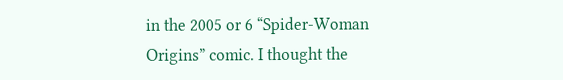in the 2005 or 6 “Spider-Woman Origins” comic. I thought the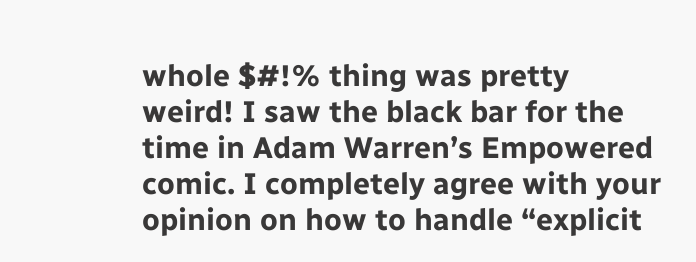whole $#!% thing was pretty weird! I saw the black bar for the time in Adam Warren’s Empowered comic. I completely agree with your opinion on how to handle “explicit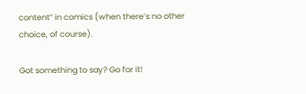content” in comics (when there’s no other choice, of course).

Got something to say? Go for it!